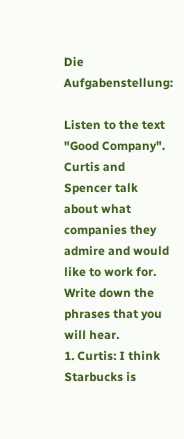Die Aufgabenstellung:

Listen to the text "Good Company". Curtis and Spencer talk about what companies they admire and would like to work for.
Write down the phrases that you will hear.
1. Curtis: I think Starbucks is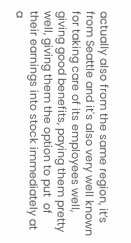actually also from the same region, it’s from Seattle and it's also very well known for taking care of its employees well, giving good benefits, paying them pretty well, giving them the option to put  of their earnings into stock immediately at a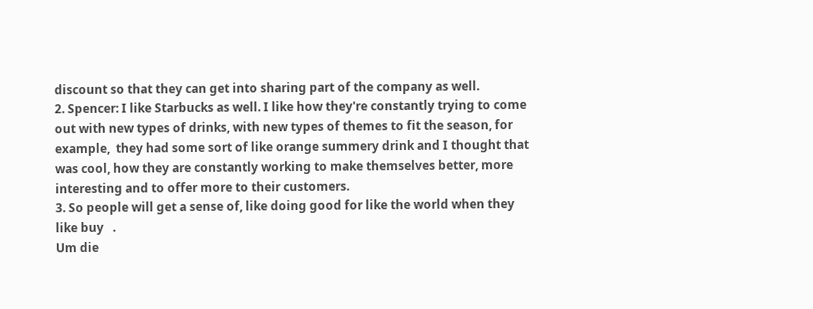discount so that they can get into sharing part of the company as well.
2. Spencer: I like Starbucks as well. I like how they're constantly trying to come out with new types of drinks, with new types of themes to fit the season, for example,  they had some sort of like orange summery drink and I thought that was cool, how they are constantly working to make themselves better, more interesting and to offer more to their customers.
3. So people will get a sense of, like doing good for like the world when they like buy   .
Um die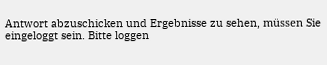Antwort abzuschicken und Ergebnisse zu sehen, müssen Sie eingeloggt sein. Bitte loggen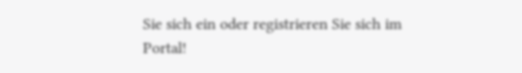Sie sich ein oder registrieren Sie sich im Portal!